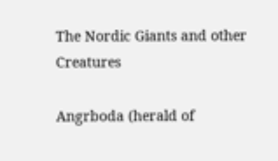The Nordic Giants and other Creatures

Angrboda (herald of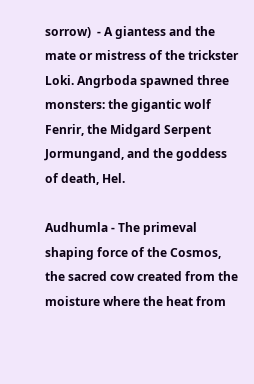sorrow)  - A giantess and the mate or mistress of the trickster Loki. Angrboda spawned three monsters: the gigantic wolf Fenrir, the Midgard Serpent Jormungand, and the goddess of death, Hel.

Audhumla - The primeval shaping force of the Cosmos, the sacred cow created from the moisture where the heat from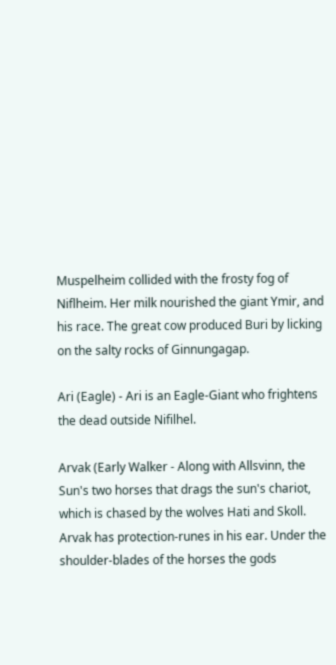Muspelheim collided with the frosty fog of Niflheim. Her milk nourished the giant Ymir, and his race. The great cow produced Buri by licking on the salty rocks of Ginnungagap.

Ari (Eagle) - Ari is an Eagle-Giant who frightens the dead outside Nifilhel.

Arvak (Early Walker - Along with Allsvinn, the Sun's two horses that drags the sun's chariot, which is chased by the wolves Hati and Skoll. Arvak has protection-runes in his ear. Under the shoulder-blades of the horses the gods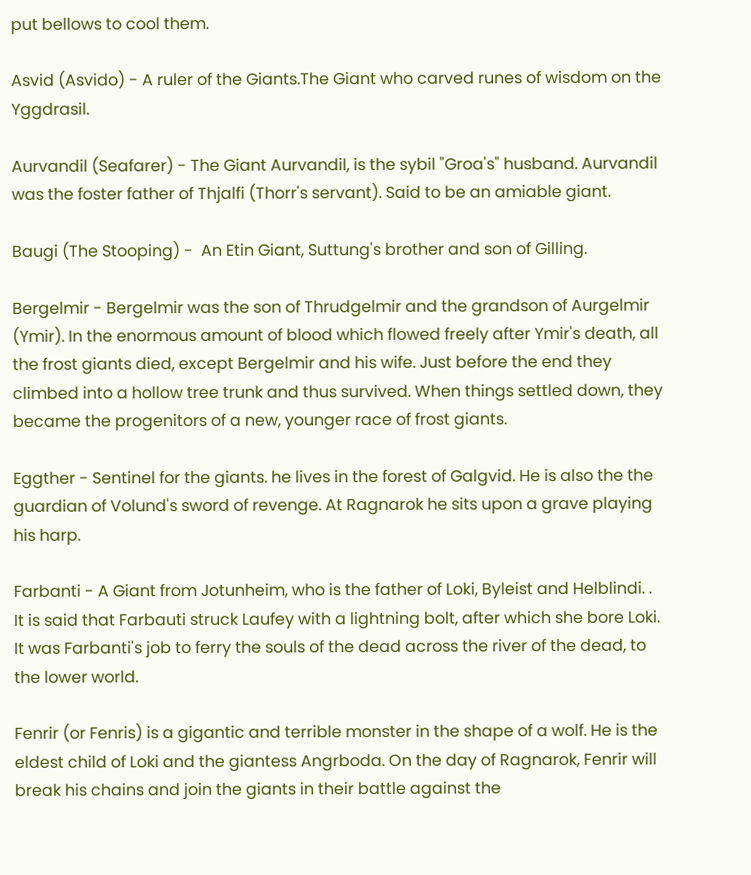put bellows to cool them.

Asvid (Asvido) - A ruler of the Giants.The Giant who carved runes of wisdom on the Yggdrasil.

Aurvandil (Seafarer) - The Giant Aurvandil, is the sybil "Groa's" husband. Aurvandil was the foster father of Thjalfi (Thorr's servant). Said to be an amiable giant.

Baugi (The Stooping) -  An Etin Giant, Suttung's brother and son of Gilling.

Bergelmir - Bergelmir was the son of Thrudgelmir and the grandson of Aurgelmir (Ymir). In the enormous amount of blood which flowed freely after Ymir's death, all the frost giants died, except Bergelmir and his wife. Just before the end they climbed into a hollow tree trunk and thus survived. When things settled down, they became the progenitors of a new, younger race of frost giants.

Eggther - Sentinel for the giants. he lives in the forest of Galgvid. He is also the the guardian of Volund's sword of revenge. At Ragnarok he sits upon a grave playing his harp.

Farbanti - A Giant from Jotunheim, who is the father of Loki, Byleist and Helblindi. . It is said that Farbauti struck Laufey with a lightning bolt, after which she bore Loki.  It was Farbanti's job to ferry the souls of the dead across the river of the dead, to the lower world.

Fenrir (or Fenris) is a gigantic and terrible monster in the shape of a wolf. He is the eldest child of Loki and the giantess Angrboda. On the day of Ragnarok, Fenrir will break his chains and join the giants in their battle against the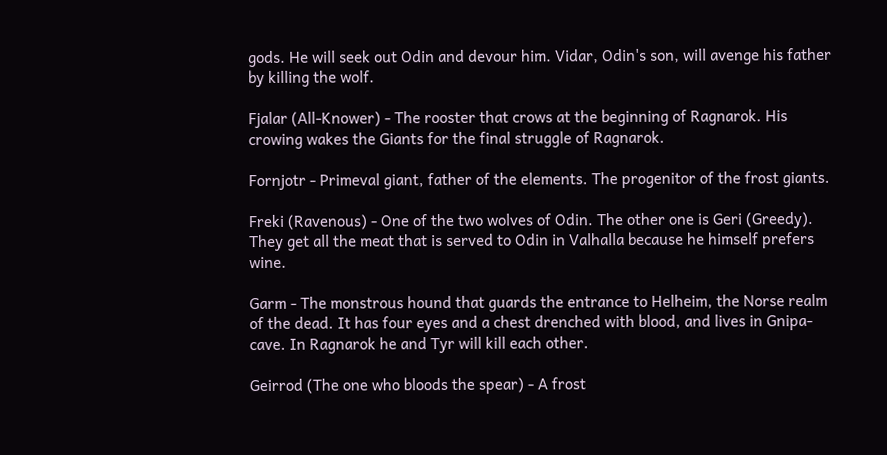gods. He will seek out Odin and devour him. Vidar, Odin's son, will avenge his father by killing the wolf.

Fjalar (All-Knower) - The rooster that crows at the beginning of Ragnarok. His crowing wakes the Giants for the final struggle of Ragnarok.

Fornjotr - Primeval giant, father of the elements. The progenitor of the frost giants.

Freki (Ravenous) - One of the two wolves of Odin. The other one is Geri (Greedy). They get all the meat that is served to Odin in Valhalla because he himself prefers wine.

Garm - The monstrous hound that guards the entrance to Helheim, the Norse realm of the dead. It has four eyes and a chest drenched with blood, and lives in Gnipa-cave. In Ragnarok he and Tyr will kill each other.

Geirrod (The one who bloods the spear) - A frost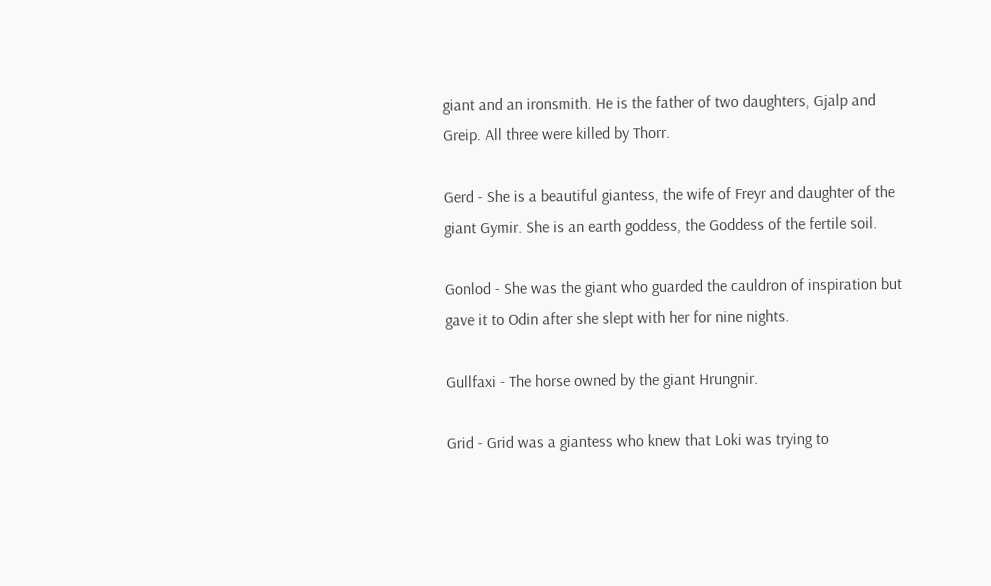giant and an ironsmith. He is the father of two daughters, Gjalp and Greip. All three were killed by Thorr.

Gerd - She is a beautiful giantess, the wife of Freyr and daughter of the giant Gymir. She is an earth goddess, the Goddess of the fertile soil.

Gonlod - She was the giant who guarded the cauldron of inspiration but gave it to Odin after she slept with her for nine nights.

Gullfaxi - The horse owned by the giant Hrungnir.

Grid - Grid was a giantess who knew that Loki was trying to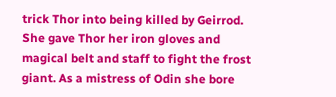trick Thor into being killed by Geirrod. She gave Thor her iron gloves and magical belt and staff to fight the frost giant. As a mistress of Odin she bore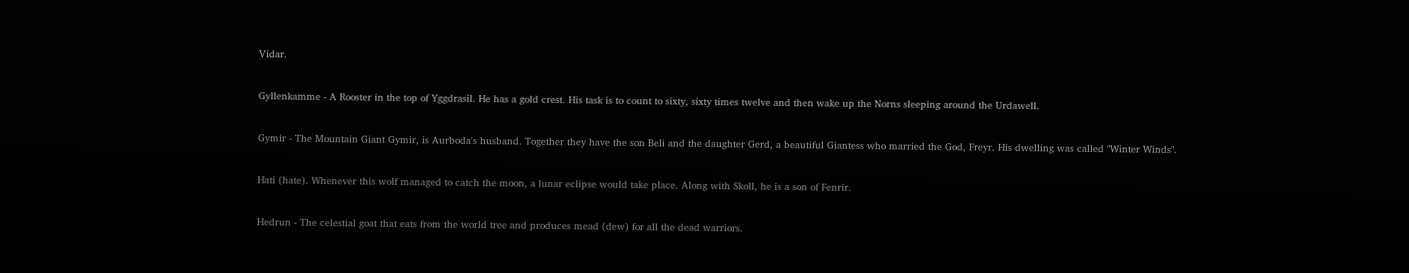Vidar.

Gyllenkamme - A Rooster in the top of Yggdrasil. He has a gold crest. His task is to count to sixty, sixty times twelve and then wake up the Norns sleeping around the Urdawell.

Gymir - The Mountain Giant Gymir, is Aurboda's husband. Together they have the son Beli and the daughter Gerd, a beautiful Giantess who married the God, Freyr. His dwelling was called "Winter Winds".

Hati (hate). Whenever this wolf managed to catch the moon, a lunar eclipse would take place. Along with Skoll, he is a son of Fenrir.

Hedrun - The celestial goat that eats from the world tree and produces mead (dew) for all the dead warriors.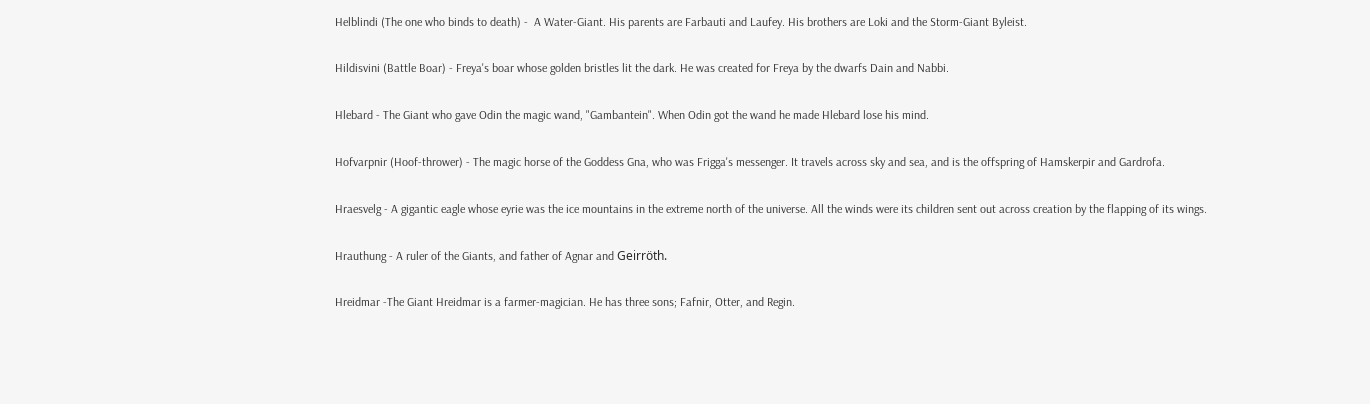Helblindi (The one who binds to death) -  A Water-Giant. His parents are Farbauti and Laufey. His brothers are Loki and the Storm-Giant Byleist.

Hildisvini (Battle Boar) - Freya's boar whose golden bristles lit the dark. He was created for Freya by the dwarfs Dain and Nabbi.

Hlebard - The Giant who gave Odin the magic wand, "Gambantein". When Odin got the wand he made Hlebard lose his mind.

Hofvarpnir (Hoof-thrower) - The magic horse of the Goddess Gna, who was Frigga's messenger. It travels across sky and sea, and is the offspring of Hamskerpir and Gardrofa.

Hraesvelg - A gigantic eagle whose eyrie was the ice mountains in the extreme north of the universe. All the winds were its children sent out across creation by the flapping of its wings.

Hrauthung - A ruler of the Giants, and father of Agnar and Geirröth.

Hreidmar -The Giant Hreidmar is a farmer-magician. He has three sons; Fafnir, Otter, and Regin.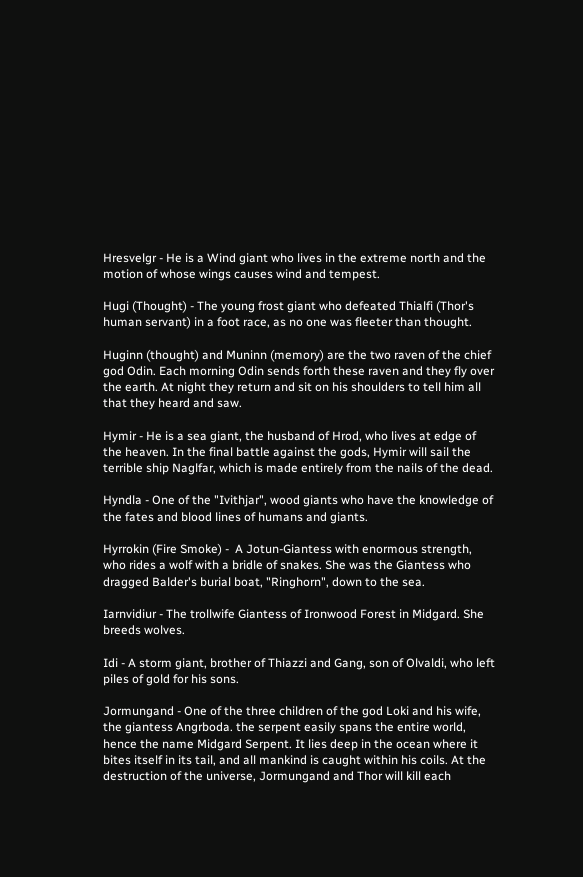Hresvelgr - He is a Wind giant who lives in the extreme north and the motion of whose wings causes wind and tempest.

Hugi (Thought) - The young frost giant who defeated Thialfi (Thor's human servant) in a foot race, as no one was fleeter than thought.

Huginn (thought) and Muninn (memory) are the two raven of the chief god Odin. Each morning Odin sends forth these raven and they fly over the earth. At night they return and sit on his shoulders to tell him all that they heard and saw.

Hymir - He is a sea giant, the husband of Hrod, who lives at edge of the heaven. In the final battle against the gods, Hymir will sail the terrible ship Naglfar, which is made entirely from the nails of the dead.

Hyndla - One of the "Ivithjar", wood giants who have the knowledge of the fates and blood lines of humans and giants.

Hyrrokin (Fire Smoke) -  A Jotun-Giantess with enormous strength, who rides a wolf with a bridle of snakes. She was the Giantess who dragged Balder's burial boat, "Ringhorn", down to the sea.

Iarnvidiur - The trollwife Giantess of Ironwood Forest in Midgard. She breeds wolves.

Idi - A storm giant, brother of Thiazzi and Gang, son of Olvaldi, who left piles of gold for his sons.

Jormungand - One of the three children of the god Loki and his wife, the giantess Angrboda. the serpent easily spans the entire world, hence the name Midgard Serpent. It lies deep in the ocean where it bites itself in its tail, and all mankind is caught within his coils. At the destruction of the universe, Jormungand and Thor will kill each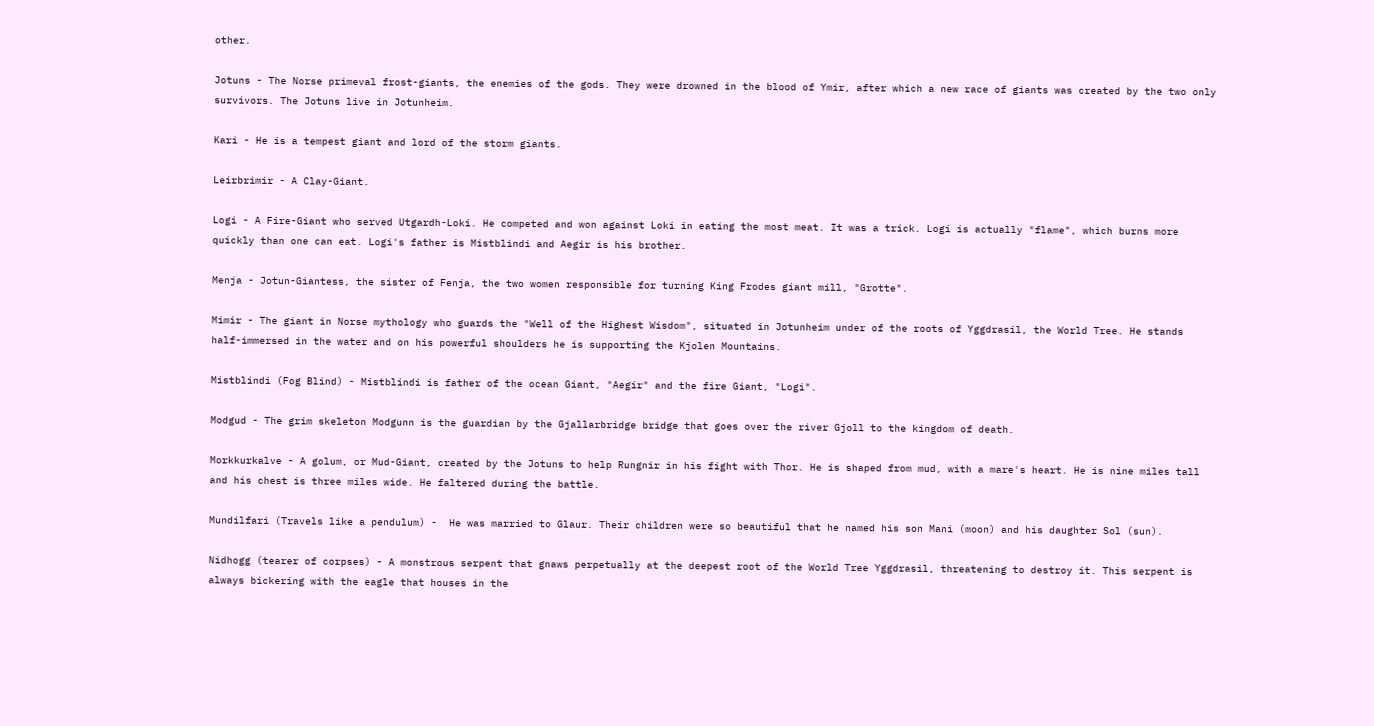other.

Jotuns - The Norse primeval frost-giants, the enemies of the gods. They were drowned in the blood of Ymir, after which a new race of giants was created by the two only survivors. The Jotuns live in Jotunheim.

Kari - He is a tempest giant and lord of the storm giants.

Leirbrimir - A Clay-Giant.

Logi - A Fire-Giant who served Utgardh-Loki. He competed and won against Loki in eating the most meat. It was a trick. Logi is actually "flame", which burns more quickly than one can eat. Logi's father is Mistblindi and Aegir is his brother.

Menja - Jotun-Giantess, the sister of Fenja, the two women responsible for turning King Frodes giant mill, "Grotte".

Mimir - The giant in Norse mythology who guards the "Well of the Highest Wisdom", situated in Jotunheim under of the roots of Yggdrasil, the World Tree. He stands half-immersed in the water and on his powerful shoulders he is supporting the Kjolen Mountains.

Mistblindi (Fog Blind) - Mistblindi is father of the ocean Giant, "Aegir" and the fire Giant, "Logi".

Modgud - The grim skeleton Modgunn is the guardian by the Gjallarbridge bridge that goes over the river Gjoll to the kingdom of death.

Morkkurkalve - A golum, or Mud-Giant, created by the Jotuns to help Rungnir in his fight with Thor. He is shaped from mud, with a mare's heart. He is nine miles tall and his chest is three miles wide. He faltered during the battle.

Mundilfari (Travels like a pendulum) -  He was married to Glaur. Their children were so beautiful that he named his son Mani (moon) and his daughter Sol (sun).

Nidhogg (tearer of corpses) - A monstrous serpent that gnaws perpetually at the deepest root of the World Tree Yggdrasil, threatening to destroy it. This serpent is always bickering with the eagle that houses in the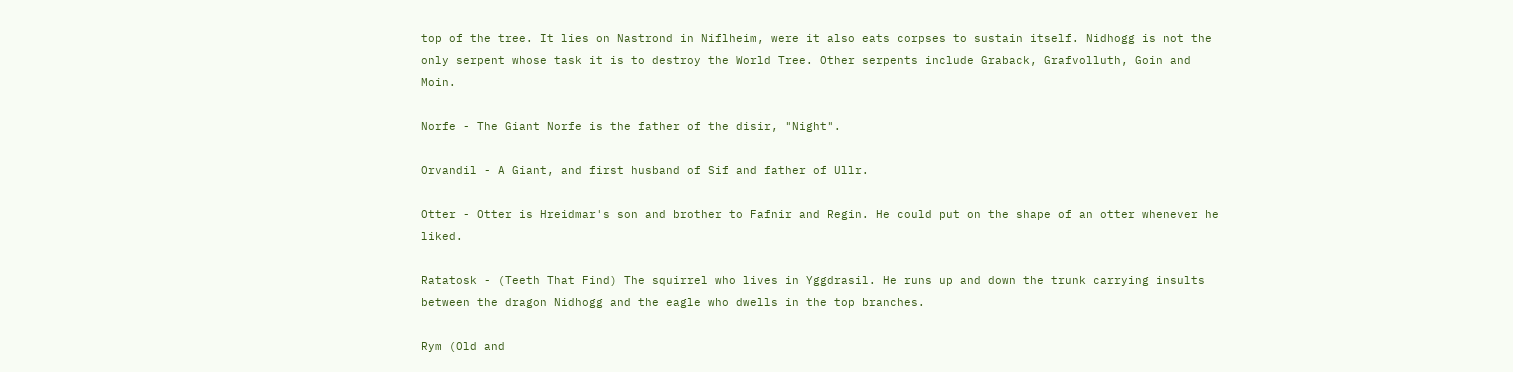top of the tree. It lies on Nastrond in Niflheim, were it also eats corpses to sustain itself. Nidhogg is not the only serpent whose task it is to destroy the World Tree. Other serpents include Graback, Grafvolluth, Goin and Moin.

Norfe - The Giant Norfe is the father of the disir, "Night".

Orvandil - A Giant, and first husband of Sif and father of Ullr.

Otter - Otter is Hreidmar's son and brother to Fafnir and Regin. He could put on the shape of an otter whenever he liked.

Ratatosk - (Teeth That Find) The squirrel who lives in Yggdrasil. He runs up and down the trunk carrying insults between the dragon Nidhogg and the eagle who dwells in the top branches.

Rym (Old and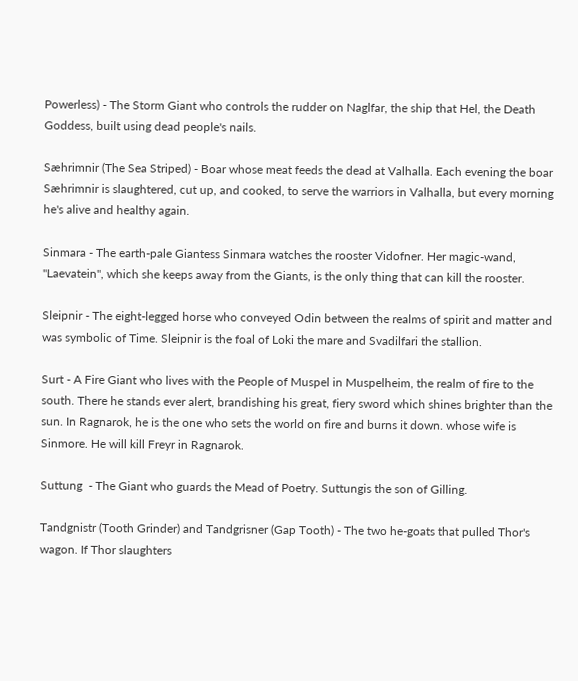Powerless) - The Storm Giant who controls the rudder on Naglfar, the ship that Hel, the Death Goddess, built using dead people's nails.

Sæhrimnir (The Sea Striped) - Boar whose meat feeds the dead at Valhalla. Each evening the boar Sæhrimnir is slaughtered, cut up, and cooked, to serve the warriors in Valhalla, but every morning he's alive and healthy again.

Sinmara - The earth-pale Giantess Sinmara watches the rooster Vidofner. Her magic-wand, "Laevatein", which she keeps away from the Giants, is the only thing that can kill the rooster.

Sleipnir - The eight-legged horse who conveyed Odin between the realms of spirit and matter and was symbolic of Time. Sleipnir is the foal of Loki the mare and Svadilfari the stallion.

Surt - A Fire Giant who lives with the People of Muspel in Muspelheim, the realm of fire to the south. There he stands ever alert, brandishing his great, fiery sword which shines brighter than the sun. In Ragnarok, he is the one who sets the world on fire and burns it down. whose wife is Sinmore. He will kill Freyr in Ragnarok.

Suttung  - The Giant who guards the Mead of Poetry. Suttungis the son of Gilling.

Tandgnistr (Tooth Grinder) and Tandgrisner (Gap Tooth) - The two he-goats that pulled Thor's wagon. If Thor slaughters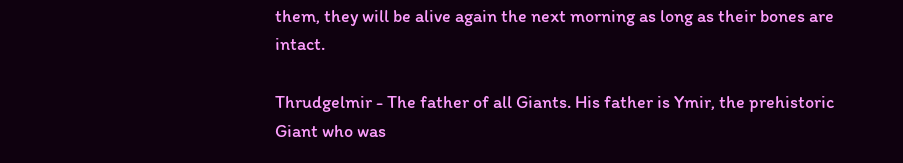them, they will be alive again the next morning as long as their bones are intact.

Thrudgelmir - The father of all Giants. His father is Ymir, the prehistoric Giant who was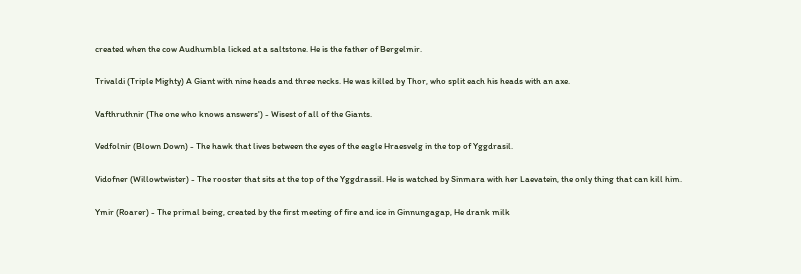created when the cow Audhumbla licked at a saltstone. He is the father of Bergelmir.

Trivaldi (Triple Mighty) A Giant with nine heads and three necks. He was killed by Thor, who split each his heads with an axe.

Vafthruthnir (The one who knows answers') - Wisest of all of the Giants.

Vedfolnir (Blown Down) - The hawk that lives between the eyes of the eagle Hraesvelg in the top of Yggdrasil.

Vidofner (Willowtwister) - The rooster that sits at the top of the Yggdrassil. He is watched by Sinmara with her Laevatein, the only thing that can kill him.

Ymir (Roarer) - The primal being, created by the first meeting of fire and ice in Ginnungagap, He drank milk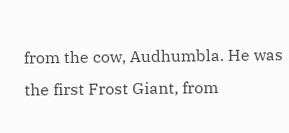from the cow, Audhumbla. He was the first Frost Giant, from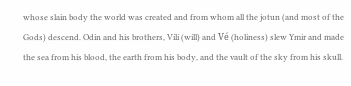whose slain body the world was created and from whom all the jotun (and most of the Gods) descend. Odin and his brothers, Vili (will) and Vé (holiness) slew Ymir and made the sea from his blood, the earth from his body, and the vault of the sky from his skull.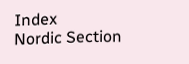Index                                        Nordic Section